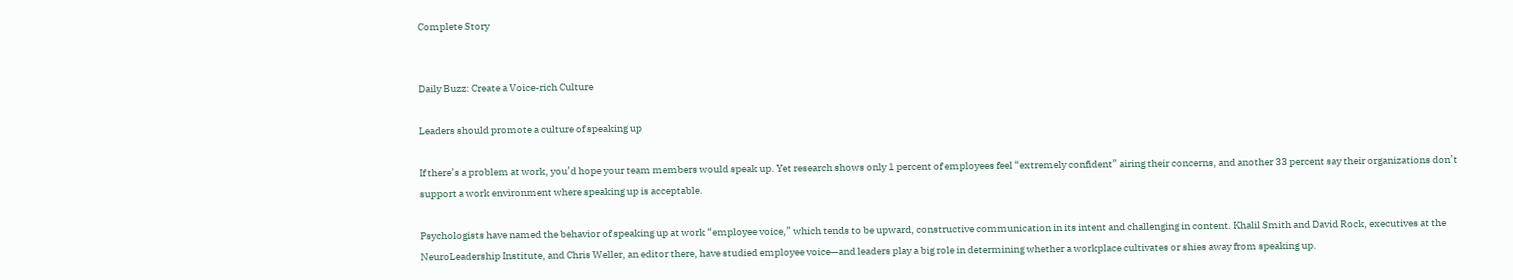Complete Story


Daily Buzz: Create a Voice-rich Culture

Leaders should promote a culture of speaking up

If there’s a problem at work, you’d hope your team members would speak up. Yet research shows only 1 percent of employees feel “extremely confident” airing their concerns, and another 33 percent say their organizations don’t support a work environment where speaking up is acceptable.

Psychologists have named the behavior of speaking up at work “employee voice,” which tends to be upward, constructive communication in its intent and challenging in content. Khalil Smith and David Rock, executives at the NeuroLeadership Institute, and Chris Weller, an editor there, have studied employee voice—and leaders play a big role in determining whether a workplace cultivates or shies away from speaking up.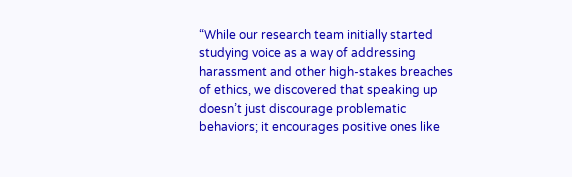“While our research team initially started studying voice as a way of addressing harassment and other high-stakes breaches of ethics, we discovered that speaking up doesn’t just discourage problematic behaviors; it encourages positive ones like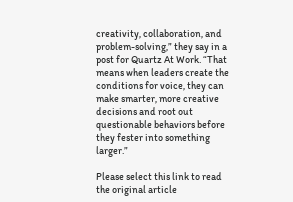creativity, collaboration, and problem-solving,” they say in a post for Quartz At Work. “That means when leaders create the conditions for voice, they can make smarter, more creative decisions and root out questionable behaviors before they fester into something larger.”

Please select this link to read the original article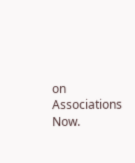on Associations Now.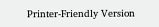Printer-Friendly Version